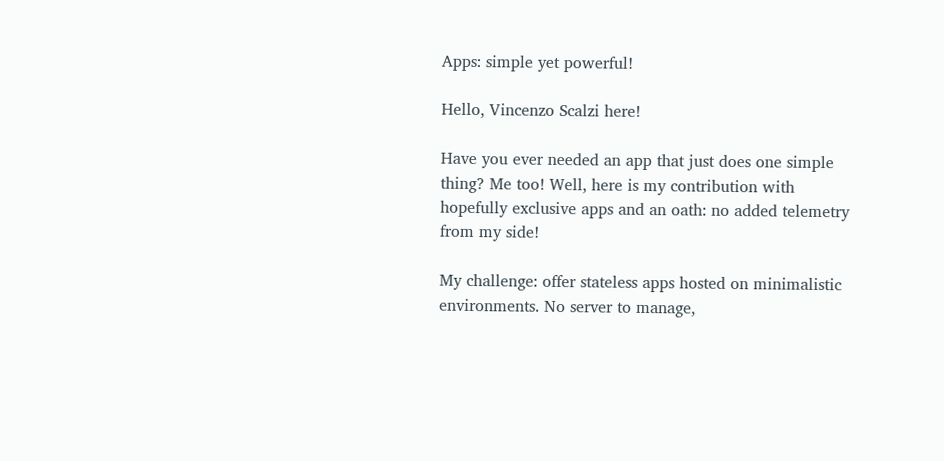Apps: simple yet powerful!

Hello, Vincenzo Scalzi here!

Have you ever needed an app that just does one simple thing? Me too! Well, here is my contribution with hopefully exclusive apps and an oath: no added telemetry from my side!

My challenge: offer stateless apps hosted on minimalistic environments. No server to manage,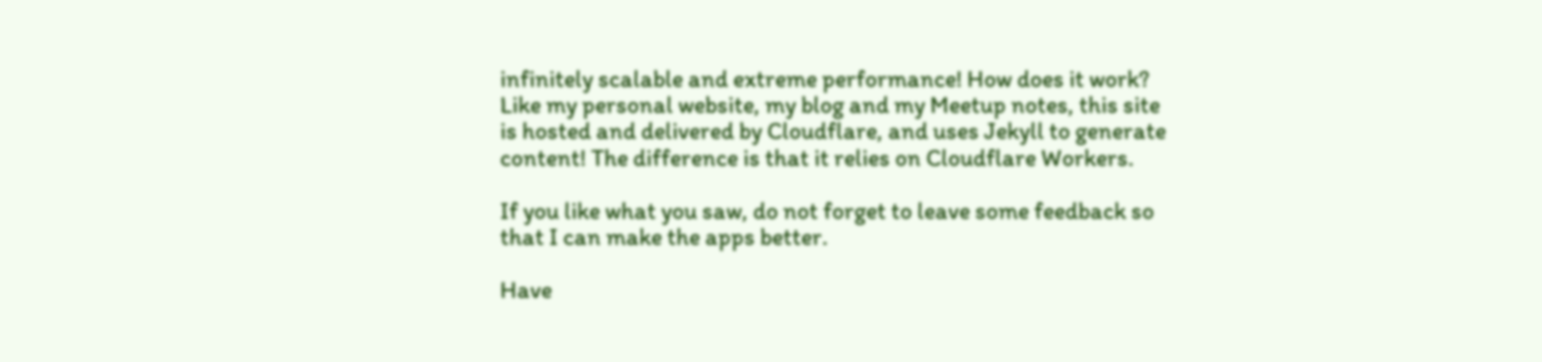infinitely scalable and extreme performance! How does it work? Like my personal website, my blog and my Meetup notes, this site is hosted and delivered by Cloudflare, and uses Jekyll to generate content! The difference is that it relies on Cloudflare Workers.

If you like what you saw, do not forget to leave some feedback so that I can make the apps better.

Have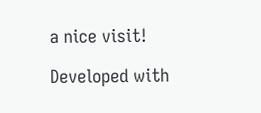a nice visit!

Developed with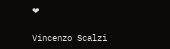❤

Vincenzo Scalzi